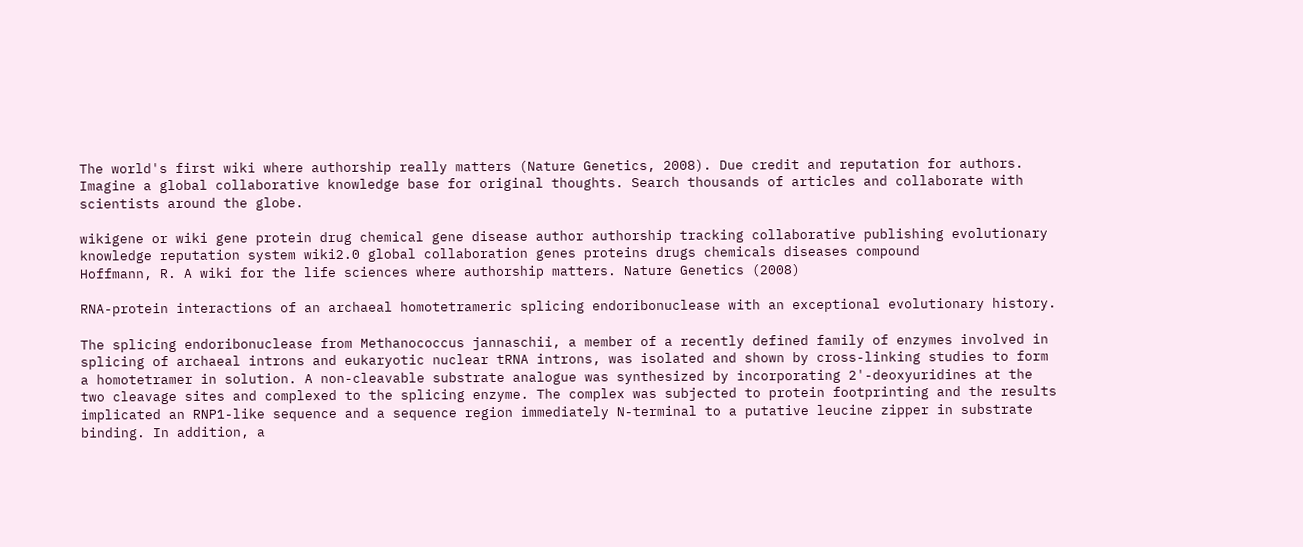The world's first wiki where authorship really matters (Nature Genetics, 2008). Due credit and reputation for authors. Imagine a global collaborative knowledge base for original thoughts. Search thousands of articles and collaborate with scientists around the globe.

wikigene or wiki gene protein drug chemical gene disease author authorship tracking collaborative publishing evolutionary knowledge reputation system wiki2.0 global collaboration genes proteins drugs chemicals diseases compound
Hoffmann, R. A wiki for the life sciences where authorship matters. Nature Genetics (2008)

RNA-protein interactions of an archaeal homotetrameric splicing endoribonuclease with an exceptional evolutionary history.

The splicing endoribonuclease from Methanococcus jannaschii, a member of a recently defined family of enzymes involved in splicing of archaeal introns and eukaryotic nuclear tRNA introns, was isolated and shown by cross-linking studies to form a homotetramer in solution. A non-cleavable substrate analogue was synthesized by incorporating 2'-deoxyuridines at the two cleavage sites and complexed to the splicing enzyme. The complex was subjected to protein footprinting and the results implicated an RNP1-like sequence and a sequence region immediately N-terminal to a putative leucine zipper in substrate binding. In addition, a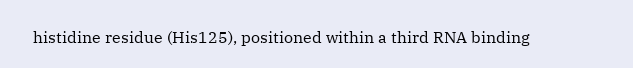histidine residue (His125), positioned within a third RNA binding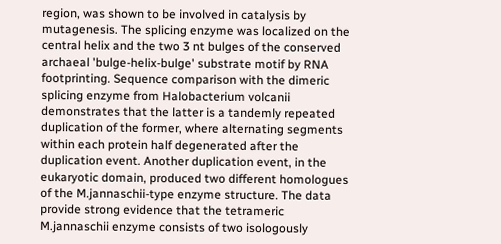region, was shown to be involved in catalysis by mutagenesis. The splicing enzyme was localized on the central helix and the two 3 nt bulges of the conserved archaeal 'bulge-helix-bulge' substrate motif by RNA footprinting. Sequence comparison with the dimeric splicing enzyme from Halobacterium volcanii demonstrates that the latter is a tandemly repeated duplication of the former, where alternating segments within each protein half degenerated after the duplication event. Another duplication event, in the eukaryotic domain, produced two different homologues of the M.jannaschii-type enzyme structure. The data provide strong evidence that the tetrameric M.jannaschii enzyme consists of two isologously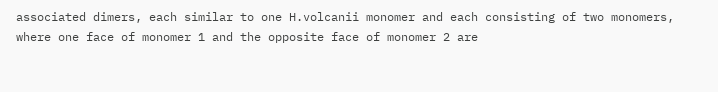associated dimers, each similar to one H.volcanii monomer and each consisting of two monomers, where one face of monomer 1 and the opposite face of monomer 2 are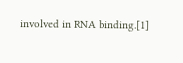involved in RNA binding.[1]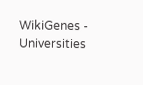WikiGenes - Universities